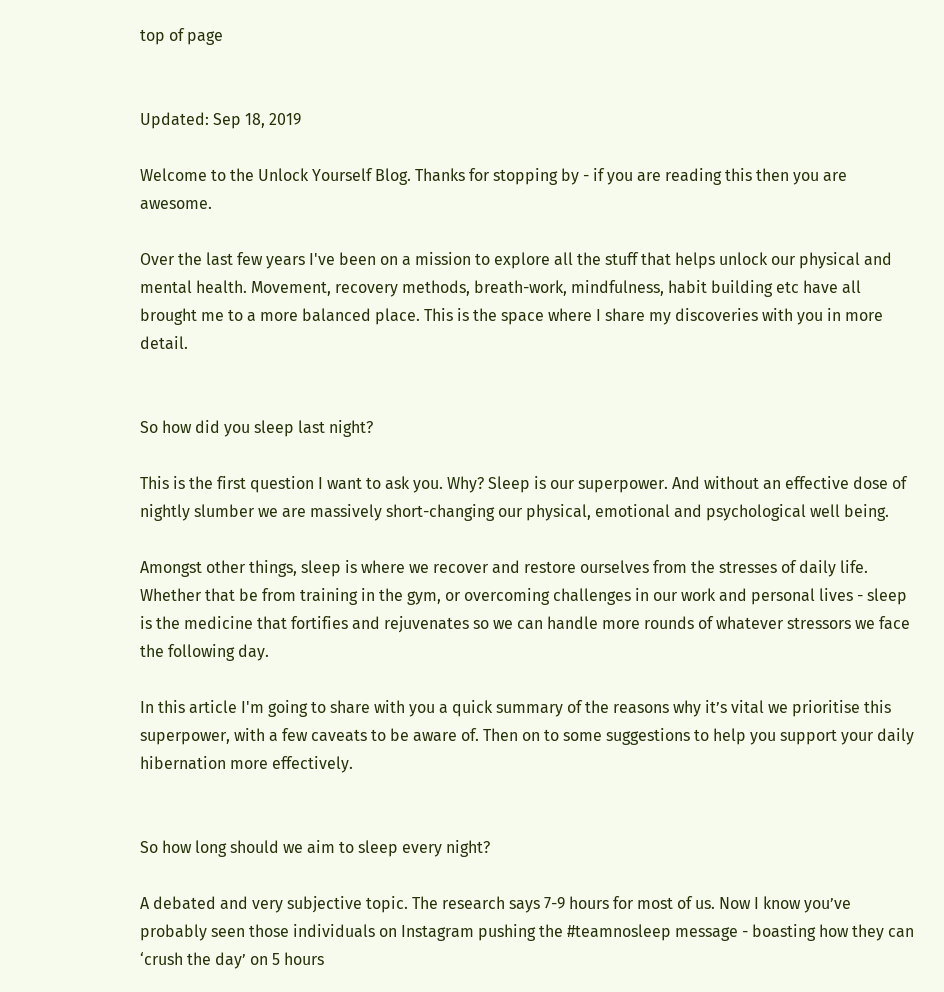top of page


Updated: Sep 18, 2019

Welcome to the Unlock Yourself Blog. Thanks for stopping by - if you are reading this then you are awesome.

Over the last few years I've been on a mission to explore all the stuff that helps unlock our physical and mental health. Movement, recovery methods, breath-work, mindfulness, habit building etc have all brought me to a more balanced place. This is the space where I share my discoveries with you in more detail.


So how did you sleep last night?

This is the first question I want to ask you. Why? Sleep is our superpower. And without an effective dose of nightly slumber we are massively short-changing our physical, emotional and psychological well being.

Amongst other things, sleep is where we recover and restore ourselves from the stresses of daily life. Whether that be from training in the gym, or overcoming challenges in our work and personal lives - sleep is the medicine that fortifies and rejuvenates so we can handle more rounds of whatever stressors we face the following day.

In this article I'm going to share with you a quick summary of the reasons why it’s vital we prioritise this superpower, with a few caveats to be aware of. Then on to some suggestions to help you support your daily hibernation more effectively.


So how long should we aim to sleep every night?

A debated and very subjective topic. The research says 7-9 hours for most of us. Now I know you’ve probably seen those individuals on Instagram pushing the #teamnosleep message - boasting how they can ‘crush the day’ on 5 hours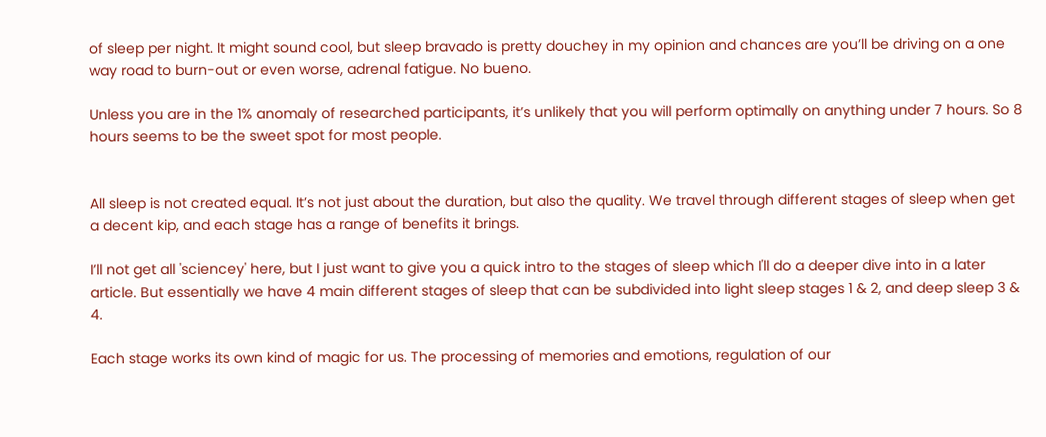of sleep per night. It might sound cool, but sleep bravado is pretty douchey in my opinion and chances are you’ll be driving on a one way road to burn-out or even worse, adrenal fatigue. No bueno.

Unless you are in the 1% anomaly of researched participants, it’s unlikely that you will perform optimally on anything under 7 hours. So 8 hours seems to be the sweet spot for most people.


All sleep is not created equal. It’s not just about the duration, but also the quality. We travel through different stages of sleep when get a decent kip, and each stage has a range of benefits it brings.

I’ll not get all 'sciencey' here, but I just want to give you a quick intro to the stages of sleep which I'll do a deeper dive into in a later article. But essentially we have 4 main different stages of sleep that can be subdivided into light sleep stages 1 & 2, and deep sleep 3 & 4.

Each stage works its own kind of magic for us. The processing of memories and emotions, regulation of our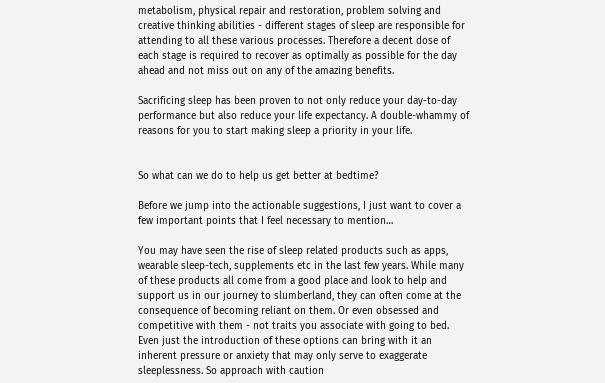metabolism, physical repair and restoration, problem solving and creative thinking abilities - different stages of sleep are responsible for attending to all these various processes. Therefore a decent dose of each stage is required to recover as optimally as possible for the day ahead and not miss out on any of the amazing benefits.

Sacrificing sleep has been proven to not only reduce your day-to-day performance but also reduce your life expectancy. A double-whammy of reasons for you to start making sleep a priority in your life.


So what can we do to help us get better at bedtime?

Before we jump into the actionable suggestions, I just want to cover a few important points that I feel necessary to mention…

You may have seen the rise of sleep related products such as apps, wearable sleep-tech, supplements etc in the last few years. While many of these products all come from a good place and look to help and support us in our journey to slumberland, they can often come at the consequence of becoming reliant on them. Or even obsessed and competitive with them - not traits you associate with going to bed. Even just the introduction of these options can bring with it an inherent pressure or anxiety that may only serve to exaggerate sleeplessness. So approach with caution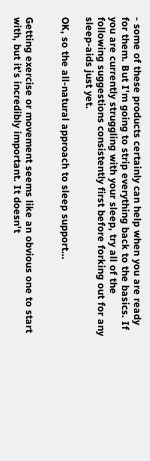- some of these products certainly can help when you are ready for them. But I'm going to strip everything back to the basics. If you are currently struggling with your sleep, try all of the following suggestions consistently first before forking out for any sleep-aids just yet.

OK, so the all-natural approach to sleep support…


Getting exercise or movement seems like an obvious one to start with, but it’s incredibly important. It doesn't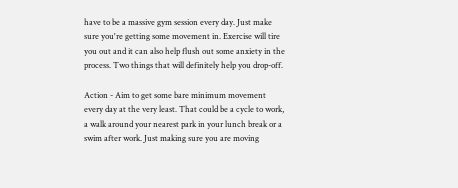have to be a massive gym session every day. Just make sure you're getting some movement in. Exercise will tire you out and it can also help flush out some anxiety in the process. Two things that will definitely help you drop-off.

Action - Aim to get some bare minimum movement every day at the very least. That could be a cycle to work, a walk around your nearest park in your lunch break or a swim after work. Just making sure you are moving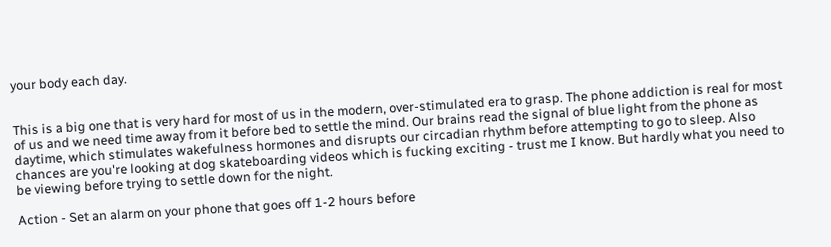your body each day.


This is a big one that is very hard for most of us in the modern, over-stimulated era to grasp. The phone addiction is real for most of us and we need time away from it before bed to settle the mind. Our brains read the signal of blue light from the phone as daytime, which stimulates wakefulness hormones and disrupts our circadian rhythm before attempting to go to sleep. Also chances are you're looking at dog skateboarding videos which is fucking exciting - trust me I know. But hardly what you need to be viewing before trying to settle down for the night.

Action - Set an alarm on your phone that goes off 1-2 hours before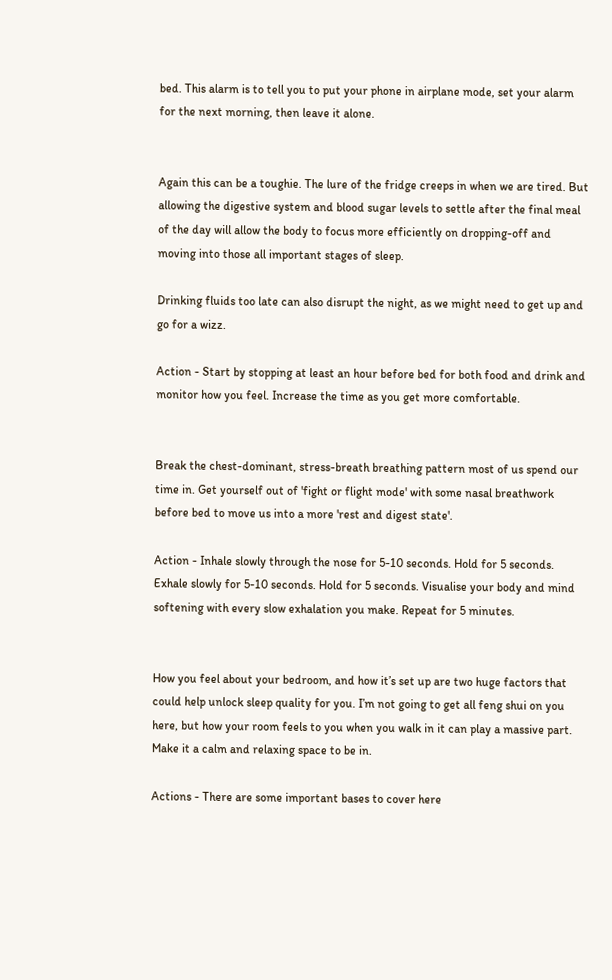bed. This alarm is to tell you to put your phone in airplane mode, set your alarm for the next morning, then leave it alone.


Again this can be a toughie. The lure of the fridge creeps in when we are tired. But allowing the digestive system and blood sugar levels to settle after the final meal of the day will allow the body to focus more efficiently on dropping-off and moving into those all important stages of sleep.

Drinking fluids too late can also disrupt the night, as we might need to get up and go for a wizz.

Action - Start by stopping at least an hour before bed for both food and drink and monitor how you feel. Increase the time as you get more comfortable.


Break the chest-dominant, stress-breath breathing pattern most of us spend our time in. Get yourself out of 'fight or flight mode' with some nasal breathwork before bed to move us into a more 'rest and digest state'.

Action - Inhale slowly through the nose for 5-10 seconds. Hold for 5 seconds. Exhale slowly for 5-10 seconds. Hold for 5 seconds. Visualise your body and mind softening with every slow exhalation you make. Repeat for 5 minutes.


How you feel about your bedroom, and how it’s set up are two huge factors that could help unlock sleep quality for you. I’m not going to get all feng shui on you here, but how your room feels to you when you walk in it can play a massive part. Make it a calm and relaxing space to be in.

Actions - There are some important bases to cover here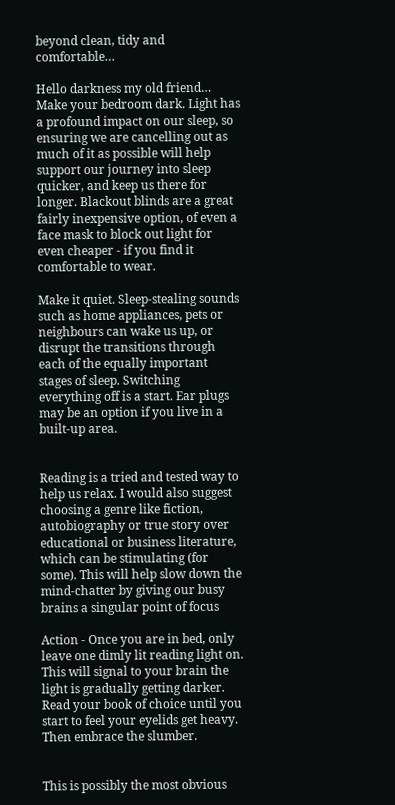beyond clean, tidy and comfortable…

Hello darkness my old friend… Make your bedroom dark. Light has a profound impact on our sleep, so ensuring we are cancelling out as much of it as possible will help support our journey into sleep quicker, and keep us there for longer. Blackout blinds are a great fairly inexpensive option, of even a face mask to block out light for even cheaper - if you find it comfortable to wear.

Make it quiet. Sleep-stealing sounds such as home appliances, pets or neighbours can wake us up, or disrupt the transitions through each of the equally important stages of sleep. Switching everything off is a start. Ear plugs may be an option if you live in a built-up area.


Reading is a tried and tested way to help us relax. I would also suggest choosing a genre like fiction, autobiography or true story over educational or business literature, which can be stimulating (for some). This will help slow down the mind-chatter by giving our busy brains a singular point of focus

Action - Once you are in bed, only leave one dimly lit reading light on. This will signal to your brain the light is gradually getting darker. Read your book of choice until you start to feel your eyelids get heavy. Then embrace the slumber.


This is possibly the most obvious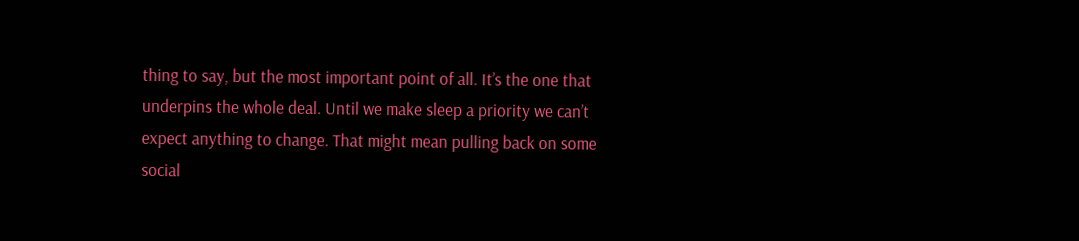thing to say, but the most important point of all. It’s the one that underpins the whole deal. Until we make sleep a priority we can’t expect anything to change. That might mean pulling back on some social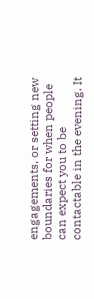engagements, or setting new boundaries for when people can expect you to be contactable in the evening. It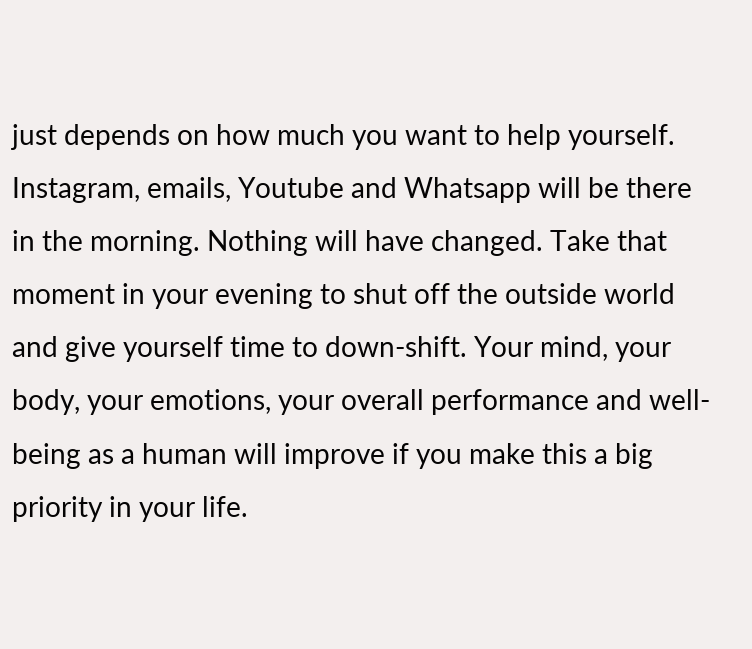just depends on how much you want to help yourself. Instagram, emails, Youtube and Whatsapp will be there in the morning. Nothing will have changed. Take that moment in your evening to shut off the outside world and give yourself time to down-shift. Your mind, your body, your emotions, your overall performance and well-being as a human will improve if you make this a big priority in your life.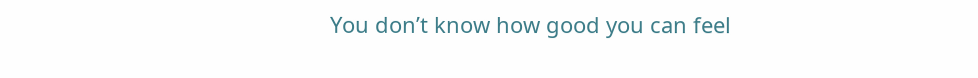You don’t know how good you can feel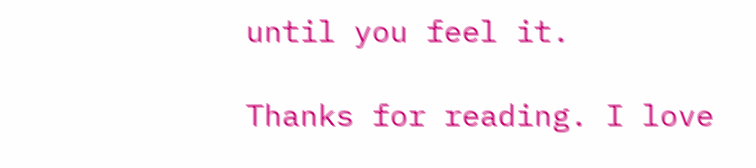until you feel it.

Thanks for reading. I love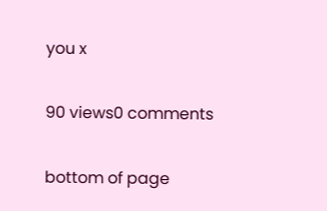you x


90 views0 comments


bottom of page